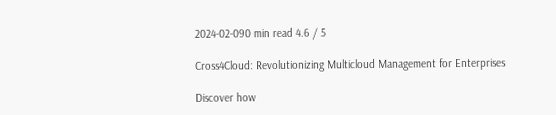2024-02-090 min read 4.6 / 5

Cross4Cloud: Revolutionizing Multicloud Management for Enterprises

Discover how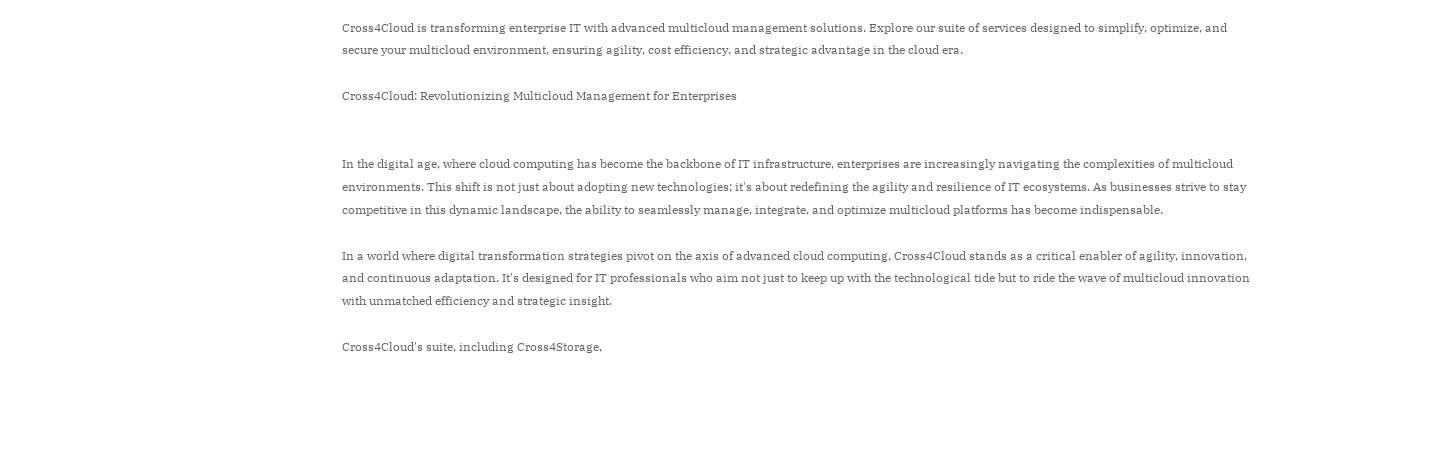Cross4Cloud is transforming enterprise IT with advanced multicloud management solutions. Explore our suite of services designed to simplify, optimize, and secure your multicloud environment, ensuring agility, cost efficiency, and strategic advantage in the cloud era.

Cross4Cloud: Revolutionizing Multicloud Management for Enterprises


In the digital age, where cloud computing has become the backbone of IT infrastructure, enterprises are increasingly navigating the complexities of multicloud environments. This shift is not just about adopting new technologies; it's about redefining the agility and resilience of IT ecosystems. As businesses strive to stay competitive in this dynamic landscape, the ability to seamlessly manage, integrate, and optimize multicloud platforms has become indispensable.

In a world where digital transformation strategies pivot on the axis of advanced cloud computing, Cross4Cloud stands as a critical enabler of agility, innovation, and continuous adaptation. It's designed for IT professionals who aim not just to keep up with the technological tide but to ride the wave of multicloud innovation with unmatched efficiency and strategic insight.

Cross4Cloud's suite, including Cross4Storage,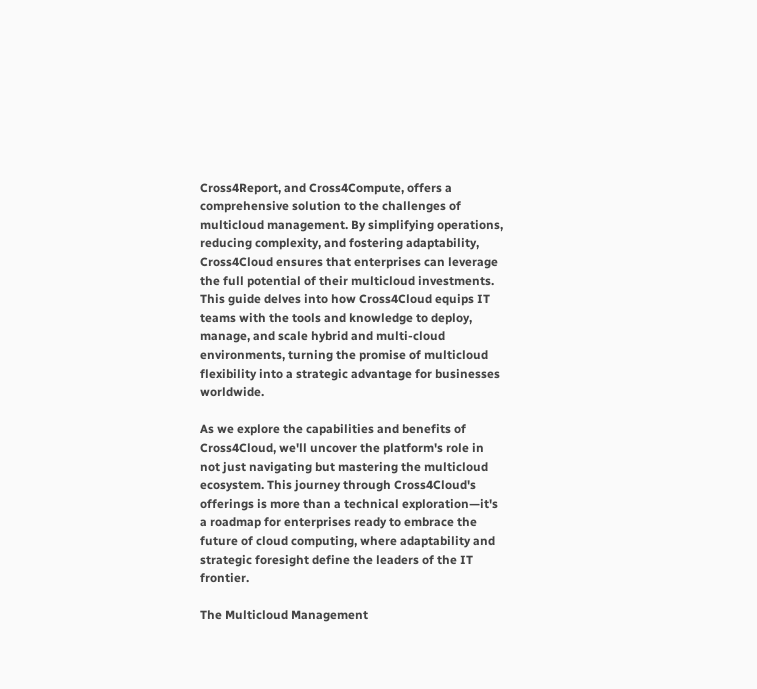Cross4Report, and Cross4Compute, offers a comprehensive solution to the challenges of multicloud management. By simplifying operations, reducing complexity, and fostering adaptability, Cross4Cloud ensures that enterprises can leverage the full potential of their multicloud investments. This guide delves into how Cross4Cloud equips IT teams with the tools and knowledge to deploy, manage, and scale hybrid and multi-cloud environments, turning the promise of multicloud flexibility into a strategic advantage for businesses worldwide.

As we explore the capabilities and benefits of Cross4Cloud, we'll uncover the platform's role in not just navigating but mastering the multicloud ecosystem. This journey through Cross4Cloud's offerings is more than a technical exploration—it's a roadmap for enterprises ready to embrace the future of cloud computing, where adaptability and strategic foresight define the leaders of the IT frontier.

The Multicloud Management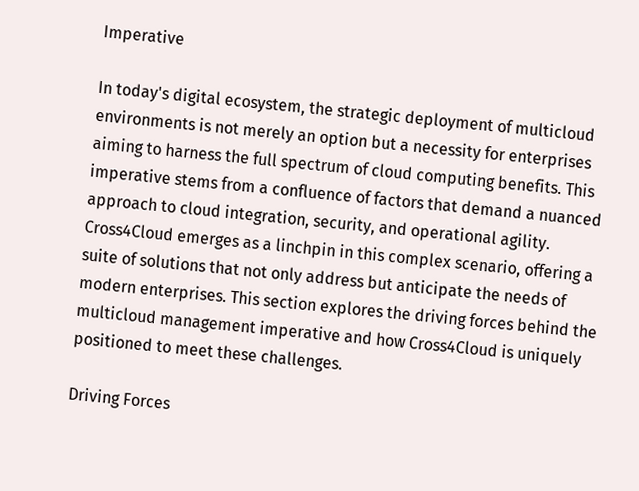Imperative

In today's digital ecosystem, the strategic deployment of multicloud environments is not merely an option but a necessity for enterprises aiming to harness the full spectrum of cloud computing benefits. This imperative stems from a confluence of factors that demand a nuanced approach to cloud integration, security, and operational agility. Cross4Cloud emerges as a linchpin in this complex scenario, offering a suite of solutions that not only address but anticipate the needs of modern enterprises. This section explores the driving forces behind the multicloud management imperative and how Cross4Cloud is uniquely positioned to meet these challenges.

Driving Forces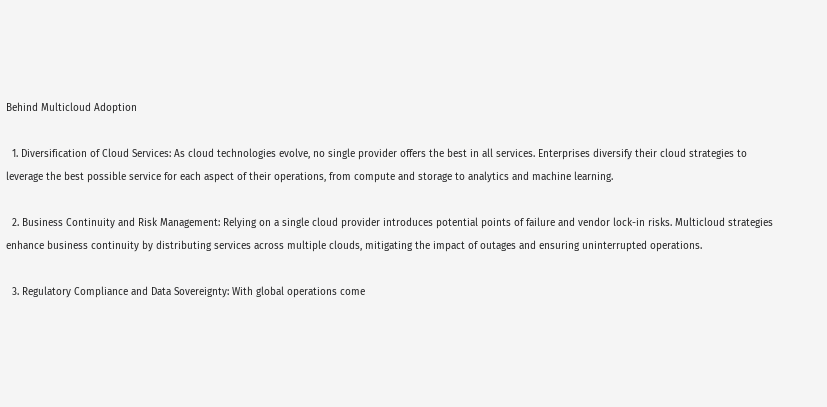Behind Multicloud Adoption

  1. Diversification of Cloud Services: As cloud technologies evolve, no single provider offers the best in all services. Enterprises diversify their cloud strategies to leverage the best possible service for each aspect of their operations, from compute and storage to analytics and machine learning.

  2. Business Continuity and Risk Management: Relying on a single cloud provider introduces potential points of failure and vendor lock-in risks. Multicloud strategies enhance business continuity by distributing services across multiple clouds, mitigating the impact of outages and ensuring uninterrupted operations.

  3. Regulatory Compliance and Data Sovereignty: With global operations come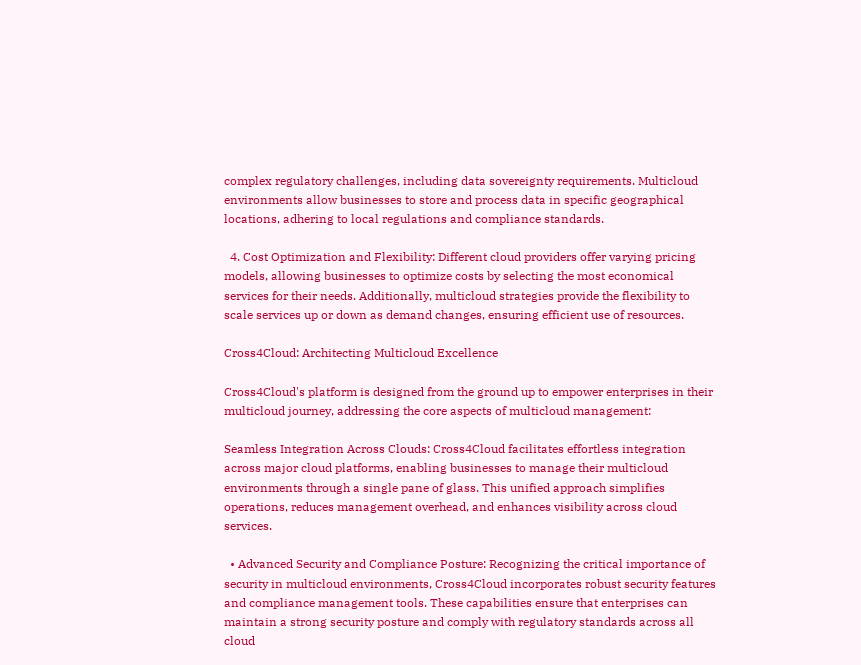complex regulatory challenges, including data sovereignty requirements. Multicloud environments allow businesses to store and process data in specific geographical locations, adhering to local regulations and compliance standards.

  4. Cost Optimization and Flexibility: Different cloud providers offer varying pricing models, allowing businesses to optimize costs by selecting the most economical services for their needs. Additionally, multicloud strategies provide the flexibility to scale services up or down as demand changes, ensuring efficient use of resources.

Cross4Cloud: Architecting Multicloud Excellence

Cross4Cloud's platform is designed from the ground up to empower enterprises in their multicloud journey, addressing the core aspects of multicloud management:

Seamless Integration Across Clouds: Cross4Cloud facilitates effortless integration across major cloud platforms, enabling businesses to manage their multicloud environments through a single pane of glass. This unified approach simplifies operations, reduces management overhead, and enhances visibility across cloud services.

  • Advanced Security and Compliance Posture: Recognizing the critical importance of security in multicloud environments, Cross4Cloud incorporates robust security features and compliance management tools. These capabilities ensure that enterprises can maintain a strong security posture and comply with regulatory standards across all cloud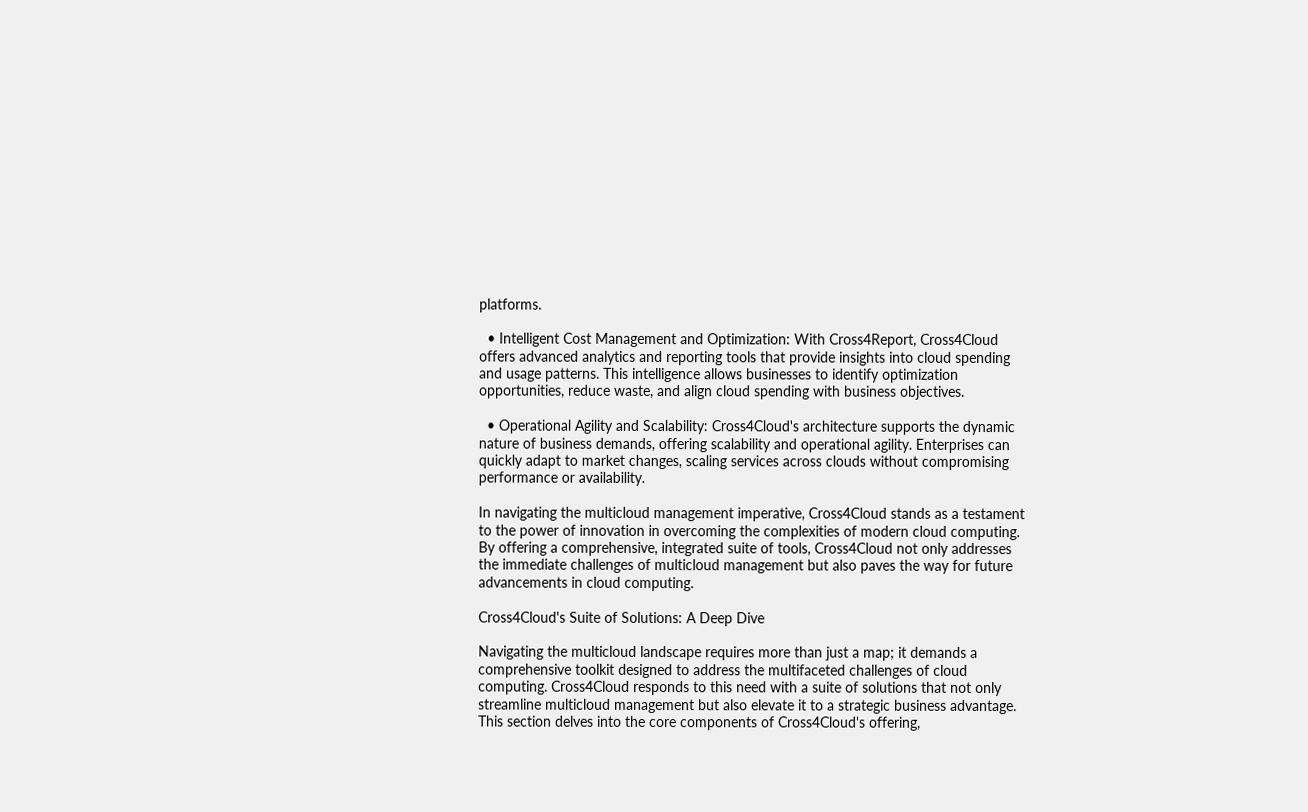platforms.

  • Intelligent Cost Management and Optimization: With Cross4Report, Cross4Cloud offers advanced analytics and reporting tools that provide insights into cloud spending and usage patterns. This intelligence allows businesses to identify optimization opportunities, reduce waste, and align cloud spending with business objectives.

  • Operational Agility and Scalability: Cross4Cloud's architecture supports the dynamic nature of business demands, offering scalability and operational agility. Enterprises can quickly adapt to market changes, scaling services across clouds without compromising performance or availability.

In navigating the multicloud management imperative, Cross4Cloud stands as a testament to the power of innovation in overcoming the complexities of modern cloud computing. By offering a comprehensive, integrated suite of tools, Cross4Cloud not only addresses the immediate challenges of multicloud management but also paves the way for future advancements in cloud computing.

Cross4Cloud's Suite of Solutions: A Deep Dive

Navigating the multicloud landscape requires more than just a map; it demands a comprehensive toolkit designed to address the multifaceted challenges of cloud computing. Cross4Cloud responds to this need with a suite of solutions that not only streamline multicloud management but also elevate it to a strategic business advantage. This section delves into the core components of Cross4Cloud's offering,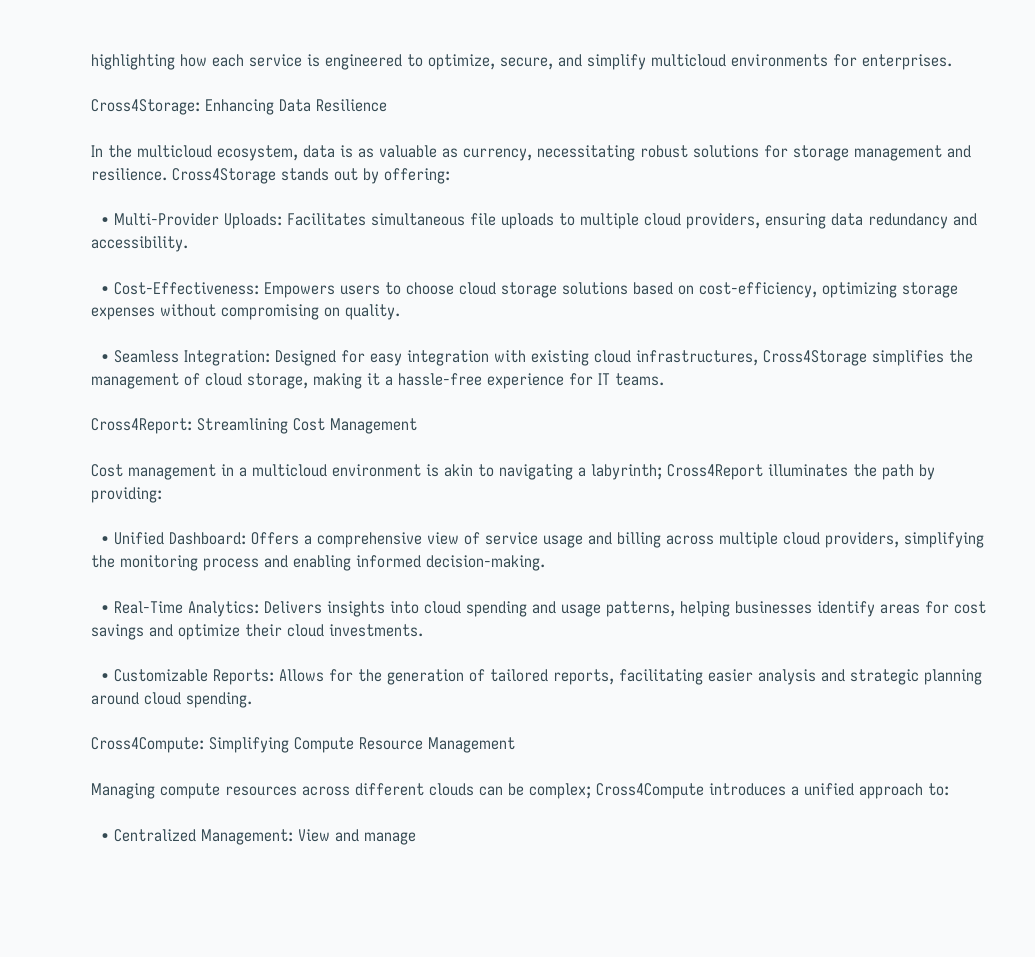highlighting how each service is engineered to optimize, secure, and simplify multicloud environments for enterprises.

Cross4Storage: Enhancing Data Resilience

In the multicloud ecosystem, data is as valuable as currency, necessitating robust solutions for storage management and resilience. Cross4Storage stands out by offering:

  • Multi-Provider Uploads: Facilitates simultaneous file uploads to multiple cloud providers, ensuring data redundancy and accessibility.

  • Cost-Effectiveness: Empowers users to choose cloud storage solutions based on cost-efficiency, optimizing storage expenses without compromising on quality.

  • Seamless Integration: Designed for easy integration with existing cloud infrastructures, Cross4Storage simplifies the management of cloud storage, making it a hassle-free experience for IT teams.

Cross4Report: Streamlining Cost Management

Cost management in a multicloud environment is akin to navigating a labyrinth; Cross4Report illuminates the path by providing:

  • Unified Dashboard: Offers a comprehensive view of service usage and billing across multiple cloud providers, simplifying the monitoring process and enabling informed decision-making.

  • Real-Time Analytics: Delivers insights into cloud spending and usage patterns, helping businesses identify areas for cost savings and optimize their cloud investments.

  • Customizable Reports: Allows for the generation of tailored reports, facilitating easier analysis and strategic planning around cloud spending.

Cross4Compute: Simplifying Compute Resource Management

Managing compute resources across different clouds can be complex; Cross4Compute introduces a unified approach to:

  • Centralized Management: View and manage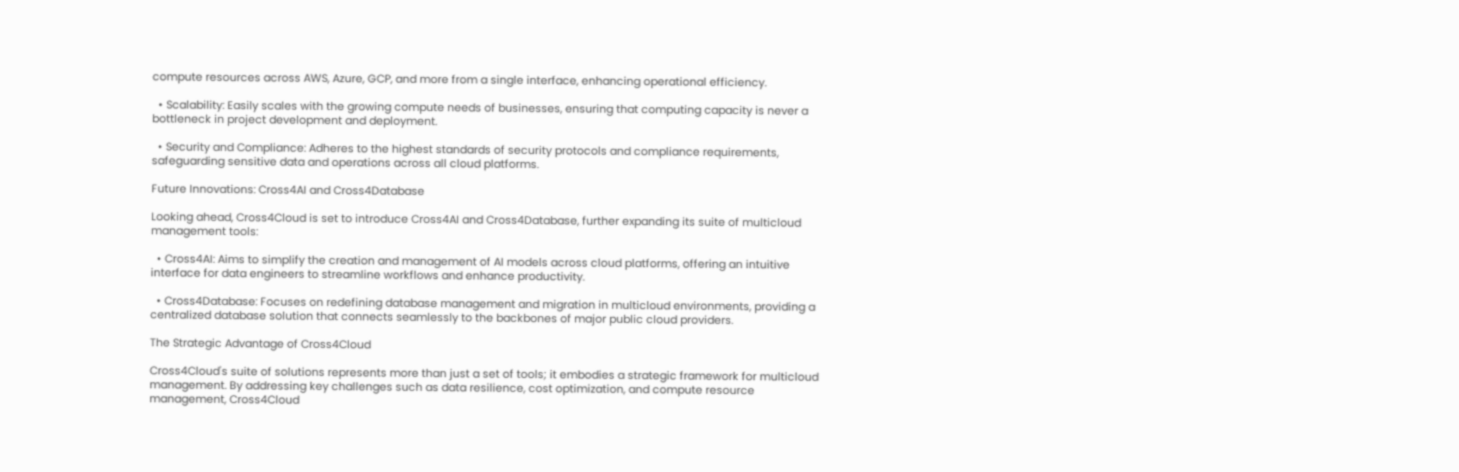compute resources across AWS, Azure, GCP, and more from a single interface, enhancing operational efficiency.

  • Scalability: Easily scales with the growing compute needs of businesses, ensuring that computing capacity is never a bottleneck in project development and deployment.

  • Security and Compliance: Adheres to the highest standards of security protocols and compliance requirements, safeguarding sensitive data and operations across all cloud platforms.

Future Innovations: Cross4AI and Cross4Database

Looking ahead, Cross4Cloud is set to introduce Cross4AI and Cross4Database, further expanding its suite of multicloud management tools:

  • Cross4AI: Aims to simplify the creation and management of AI models across cloud platforms, offering an intuitive interface for data engineers to streamline workflows and enhance productivity.

  • Cross4Database: Focuses on redefining database management and migration in multicloud environments, providing a centralized database solution that connects seamlessly to the backbones of major public cloud providers.

The Strategic Advantage of Cross4Cloud

Cross4Cloud's suite of solutions represents more than just a set of tools; it embodies a strategic framework for multicloud management. By addressing key challenges such as data resilience, cost optimization, and compute resource management, Cross4Cloud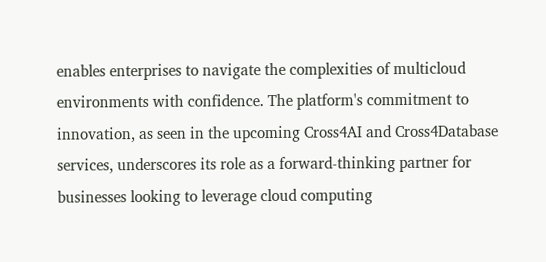enables enterprises to navigate the complexities of multicloud environments with confidence. The platform's commitment to innovation, as seen in the upcoming Cross4AI and Cross4Database services, underscores its role as a forward-thinking partner for businesses looking to leverage cloud computing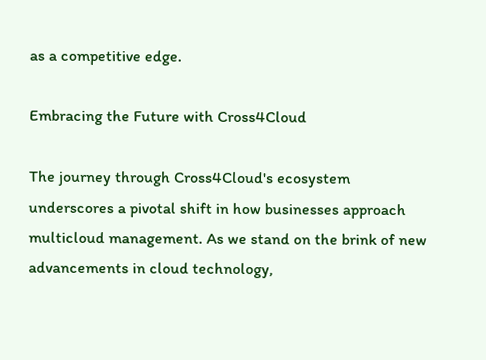as a competitive edge.

Embracing the Future with Cross4Cloud

The journey through Cross4Cloud's ecosystem underscores a pivotal shift in how businesses approach multicloud management. As we stand on the brink of new advancements in cloud technology,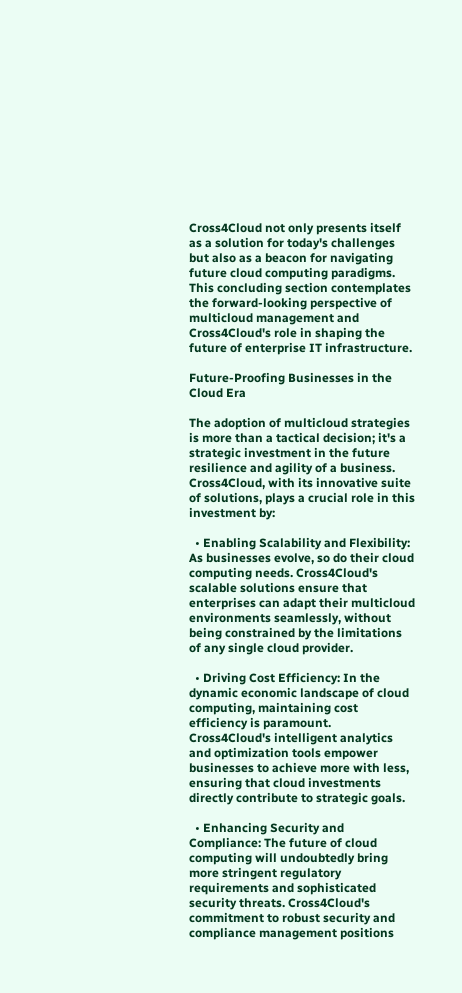Cross4Cloud not only presents itself as a solution for today's challenges but also as a beacon for navigating future cloud computing paradigms. This concluding section contemplates the forward-looking perspective of multicloud management and Cross4Cloud's role in shaping the future of enterprise IT infrastructure.

Future-Proofing Businesses in the Cloud Era

The adoption of multicloud strategies is more than a tactical decision; it's a strategic investment in the future resilience and agility of a business. Cross4Cloud, with its innovative suite of solutions, plays a crucial role in this investment by:

  • Enabling Scalability and Flexibility: As businesses evolve, so do their cloud computing needs. Cross4Cloud's scalable solutions ensure that enterprises can adapt their multicloud environments seamlessly, without being constrained by the limitations of any single cloud provider.

  • Driving Cost Efficiency: In the dynamic economic landscape of cloud computing, maintaining cost efficiency is paramount. Cross4Cloud's intelligent analytics and optimization tools empower businesses to achieve more with less, ensuring that cloud investments directly contribute to strategic goals.

  • Enhancing Security and Compliance: The future of cloud computing will undoubtedly bring more stringent regulatory requirements and sophisticated security threats. Cross4Cloud's commitment to robust security and compliance management positions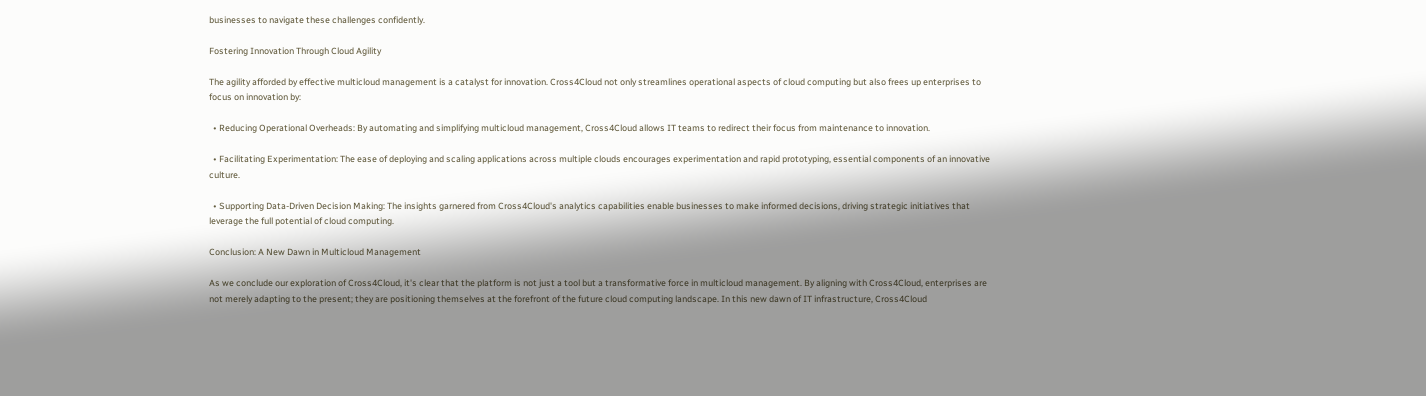businesses to navigate these challenges confidently.

Fostering Innovation Through Cloud Agility

The agility afforded by effective multicloud management is a catalyst for innovation. Cross4Cloud not only streamlines operational aspects of cloud computing but also frees up enterprises to focus on innovation by:

  • Reducing Operational Overheads: By automating and simplifying multicloud management, Cross4Cloud allows IT teams to redirect their focus from maintenance to innovation.

  • Facilitating Experimentation: The ease of deploying and scaling applications across multiple clouds encourages experimentation and rapid prototyping, essential components of an innovative culture.

  • Supporting Data-Driven Decision Making: The insights garnered from Cross4Cloud's analytics capabilities enable businesses to make informed decisions, driving strategic initiatives that leverage the full potential of cloud computing.

Conclusion: A New Dawn in Multicloud Management

As we conclude our exploration of Cross4Cloud, it's clear that the platform is not just a tool but a transformative force in multicloud management. By aligning with Cross4Cloud, enterprises are not merely adapting to the present; they are positioning themselves at the forefront of the future cloud computing landscape. In this new dawn of IT infrastructure, Cross4Cloud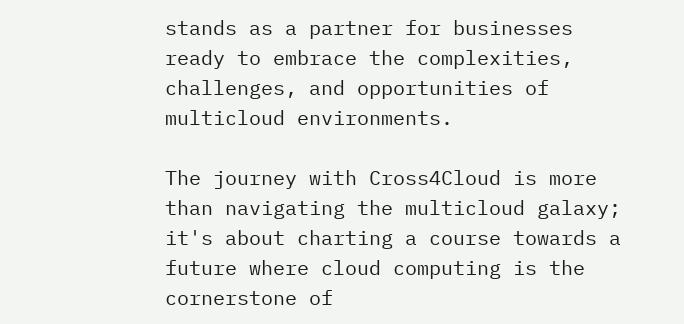stands as a partner for businesses ready to embrace the complexities, challenges, and opportunities of multicloud environments.

The journey with Cross4Cloud is more than navigating the multicloud galaxy; it's about charting a course towards a future where cloud computing is the cornerstone of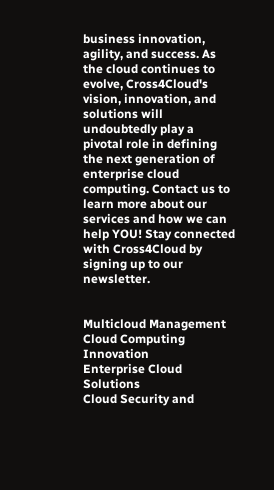business innovation, agility, and success. As the cloud continues to evolve, Cross4Cloud's vision, innovation, and solutions will undoubtedly play a pivotal role in defining the next generation of enterprise cloud computing. Contact us to learn more about our services and how we can help YOU! Stay connected with Cross4Cloud by signing up to our newsletter.


Multicloud Management
Cloud Computing Innovation
Enterprise Cloud Solutions
Cloud Security and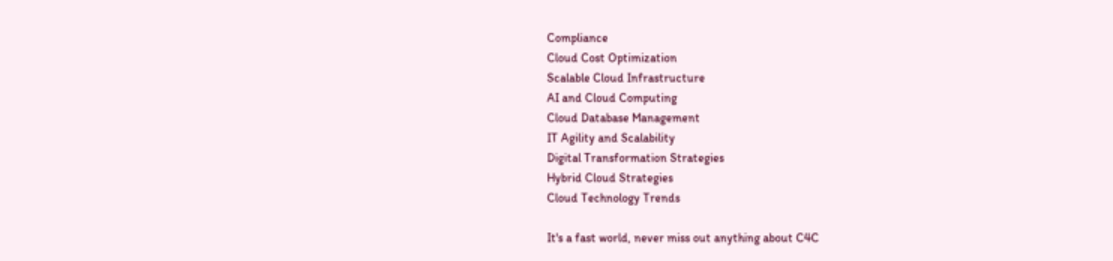Compliance
Cloud Cost Optimization
Scalable Cloud Infrastructure
AI and Cloud Computing
Cloud Database Management
IT Agility and Scalability
Digital Transformation Strategies
Hybrid Cloud Strategies
Cloud Technology Trends

It's a fast world, never miss out anything about C4C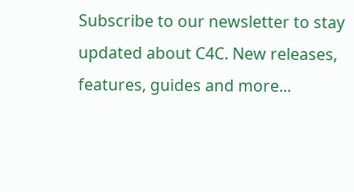Subscribe to our newsletter to stay updated about C4C. New releases, features, guides and more...